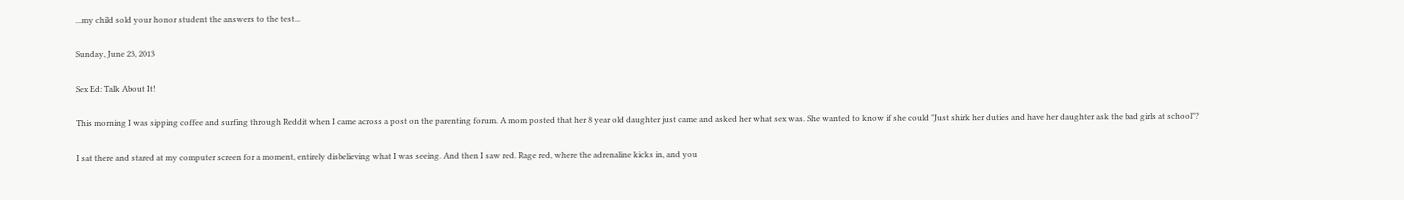...my child sold your honor student the answers to the test...

Sunday, June 23, 2013

Sex Ed: Talk About It!

This morning I was sipping coffee and surfing through Reddit when I came across a post on the parenting forum. A mom posted that her 8 year old daughter just came and asked her what sex was. She wanted to know if she could "Just shirk her duties and have her daughter ask the bad girls at school"?

I sat there and stared at my computer screen for a moment, entirely disbelieving what I was seeing. And then I saw red. Rage red, where the adrenaline kicks in, and you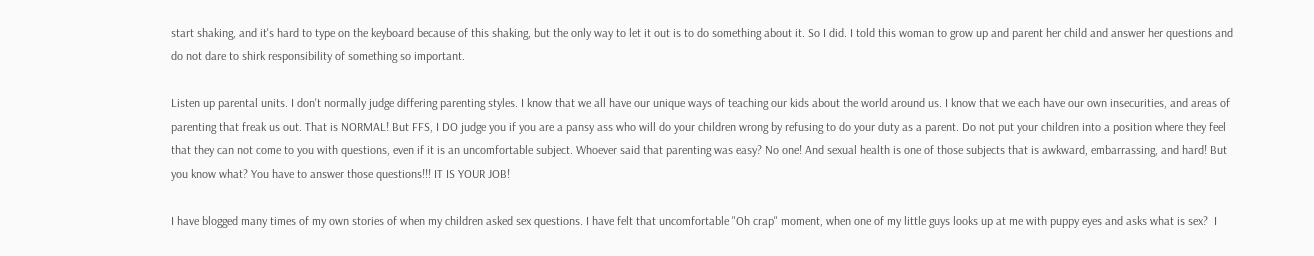start shaking, and it's hard to type on the keyboard because of this shaking, but the only way to let it out is to do something about it. So I did. I told this woman to grow up and parent her child and answer her questions and do not dare to shirk responsibility of something so important.

Listen up parental units. I don't normally judge differing parenting styles. I know that we all have our unique ways of teaching our kids about the world around us. I know that we each have our own insecurities, and areas of parenting that freak us out. That is NORMAL! But FFS, I DO judge you if you are a pansy ass who will do your children wrong by refusing to do your duty as a parent. Do not put your children into a position where they feel that they can not come to you with questions, even if it is an uncomfortable subject. Whoever said that parenting was easy? No one! And sexual health is one of those subjects that is awkward, embarrassing, and hard! But you know what? You have to answer those questions!!! IT IS YOUR JOB!

I have blogged many times of my own stories of when my children asked sex questions. I have felt that uncomfortable "Oh crap" moment, when one of my little guys looks up at me with puppy eyes and asks what is sex?  I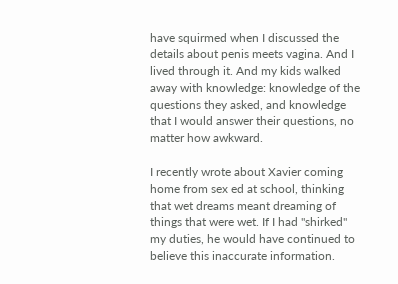have squirmed when I discussed the details about penis meets vagina. And I lived through it. And my kids walked away with knowledge: knowledge of the questions they asked, and knowledge that I would answer their questions, no matter how awkward.

I recently wrote about Xavier coming home from sex ed at school, thinking that wet dreams meant dreaming of things that were wet. If I had "shirked" my duties, he would have continued to believe this inaccurate information.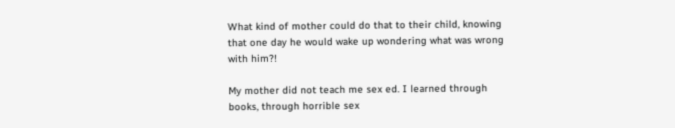What kind of mother could do that to their child, knowing that one day he would wake up wondering what was wrong with him?!

My mother did not teach me sex ed. I learned through books, through horrible sex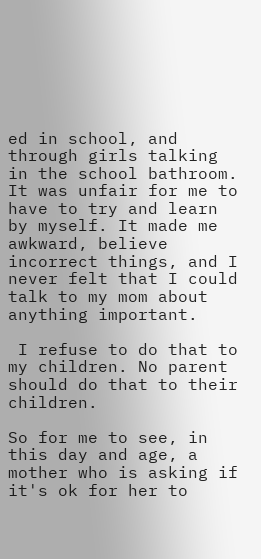ed in school, and through girls talking in the school bathroom. It was unfair for me to have to try and learn by myself. It made me awkward, believe incorrect things, and I never felt that I could talk to my mom about anything important.

 I refuse to do that to my children. No parent should do that to their children.

So for me to see, in this day and age, a mother who is asking if it's ok for her to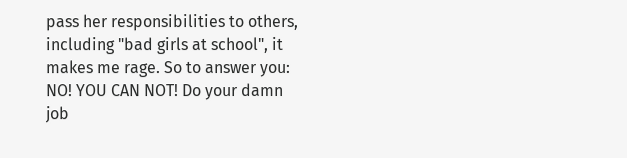pass her responsibilities to others, including "bad girls at school", it makes me rage. So to answer you: NO! YOU CAN NOT! Do your damn job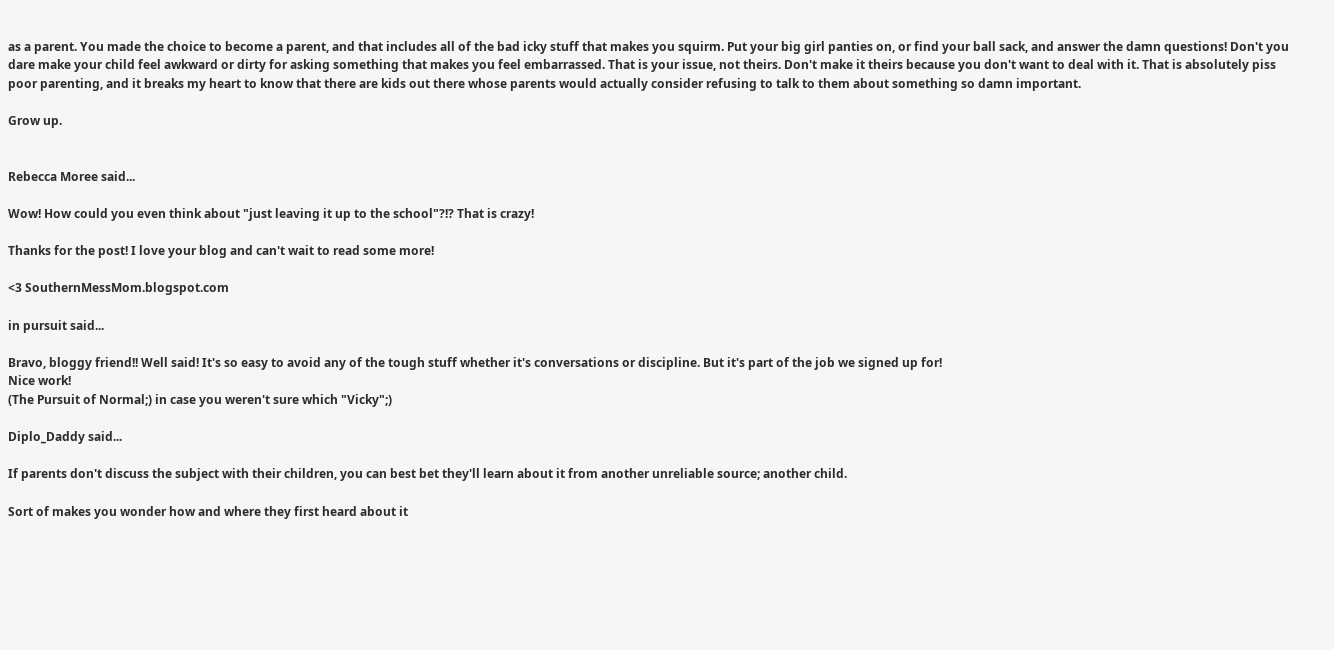as a parent. You made the choice to become a parent, and that includes all of the bad icky stuff that makes you squirm. Put your big girl panties on, or find your ball sack, and answer the damn questions! Don't you dare make your child feel awkward or dirty for asking something that makes you feel embarrassed. That is your issue, not theirs. Don't make it theirs because you don't want to deal with it. That is absolutely piss poor parenting, and it breaks my heart to know that there are kids out there whose parents would actually consider refusing to talk to them about something so damn important.

Grow up.


Rebecca Moree said...

Wow! How could you even think about "just leaving it up to the school"?!? That is crazy!

Thanks for the post! I love your blog and can't wait to read some more!

<3 SouthernMessMom.blogspot.com

in pursuit said...

Bravo, bloggy friend!! Well said! It's so easy to avoid any of the tough stuff whether it's conversations or discipline. But it's part of the job we signed up for!
Nice work!
(The Pursuit of Normal;) in case you weren't sure which "Vicky";)

Diplo_Daddy said...

If parents don't discuss the subject with their children, you can best bet they'll learn about it from another unreliable source; another child.

Sort of makes you wonder how and where they first heard about it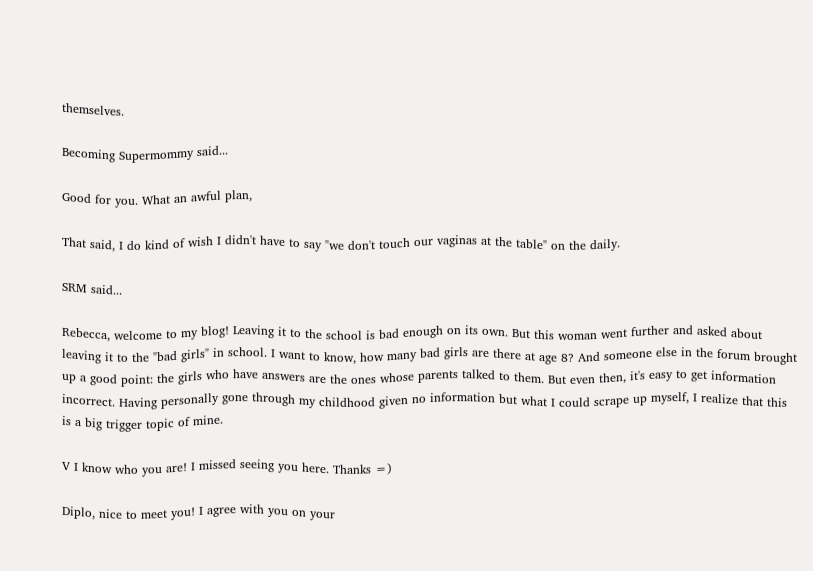themselves.

Becoming Supermommy said...

Good for you. What an awful plan,

That said, I do kind of wish I didn't have to say "we don't touch our vaginas at the table" on the daily.

SRM said...

Rebecca, welcome to my blog! Leaving it to the school is bad enough on its own. But this woman went further and asked about leaving it to the "bad girls" in school. I want to know, how many bad girls are there at age 8? And someone else in the forum brought up a good point: the girls who have answers are the ones whose parents talked to them. But even then, it's easy to get information incorrect. Having personally gone through my childhood given no information but what I could scrape up myself, I realize that this is a big trigger topic of mine.

V I know who you are! I missed seeing you here. Thanks =)

Diplo, nice to meet you! I agree with you on your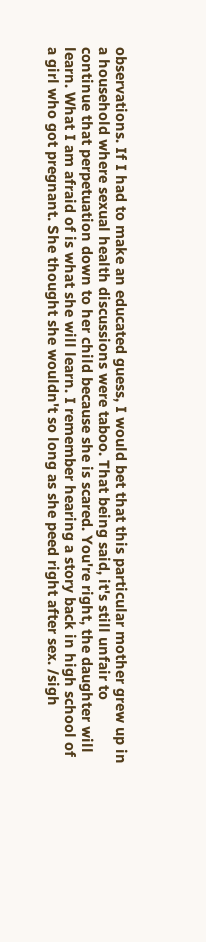observations. If I had to make an educated guess, I would bet that this particular mother grew up in a household where sexual health discussions were taboo. That being said, it's still unfair to continue that perpetuation down to her child because she is scared. You're right, the daughter will learn. What I am afraid of is what she will learn. I remember hearing a story back in high school of a girl who got pregnant. She thought she wouldn't so long as she peed right after sex. /sigh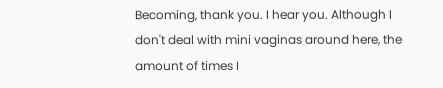Becoming, thank you. I hear you. Although I don't deal with mini vaginas around here, the amount of times I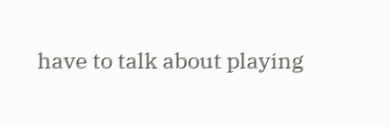have to talk about playing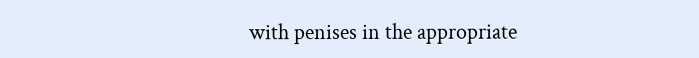with penises in the appropriate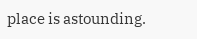place is astounding.